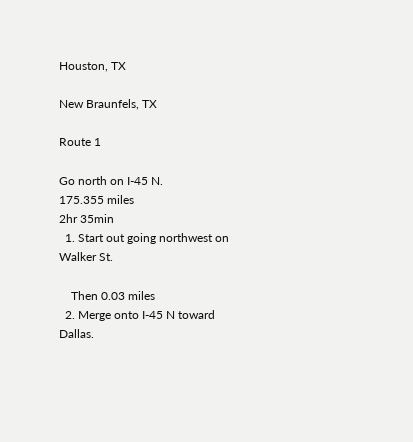Houston, TX

New Braunfels, TX

Route 1

Go north on I-45 N.
175.355 miles
2hr 35min
  1. Start out going northwest on Walker St.

    Then 0.03 miles
  2. Merge onto I-45 N toward Dallas.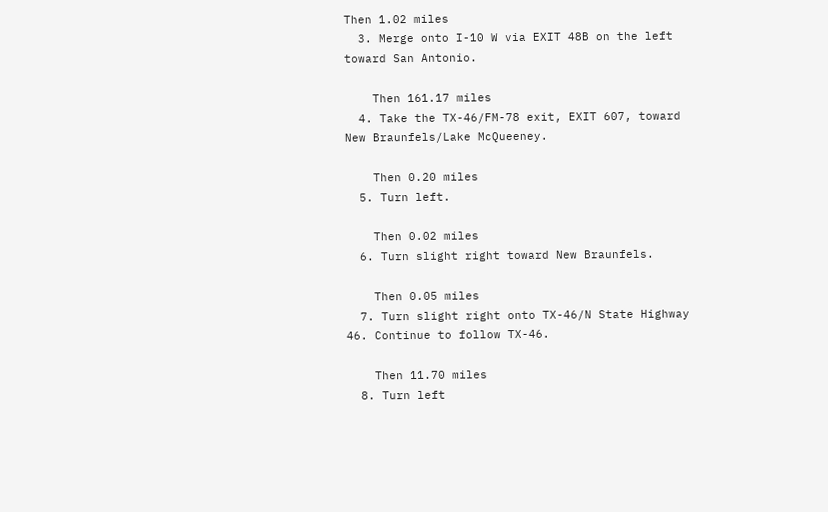Then 1.02 miles
  3. Merge onto I-10 W via EXIT 48B on the left toward San Antonio.

    Then 161.17 miles
  4. Take the TX-46/FM-78 exit, EXIT 607, toward New Braunfels/Lake McQueeney.

    Then 0.20 miles
  5. Turn left.

    Then 0.02 miles
  6. Turn slight right toward New Braunfels.

    Then 0.05 miles
  7. Turn slight right onto TX-46/N State Highway 46. Continue to follow TX-46.

    Then 11.70 miles
  8. Turn left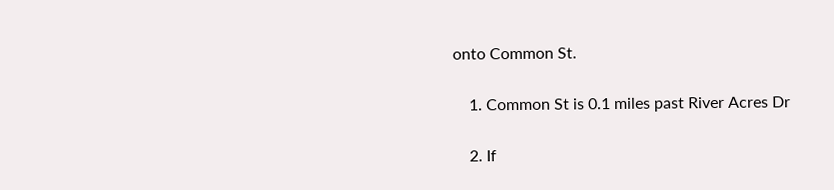onto Common St.

    1. Common St is 0.1 miles past River Acres Dr

    2. If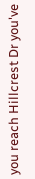you reach Hillcrest Dr you've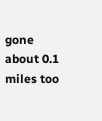gone about 0.1 miles too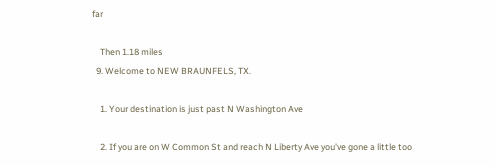far

    Then 1.18 miles
  9. Welcome to NEW BRAUNFELS, TX.

    1. Your destination is just past N Washington Ave

    2. If you are on W Common St and reach N Liberty Ave you've gone a little too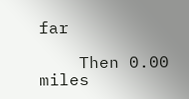far

    Then 0.00 miles